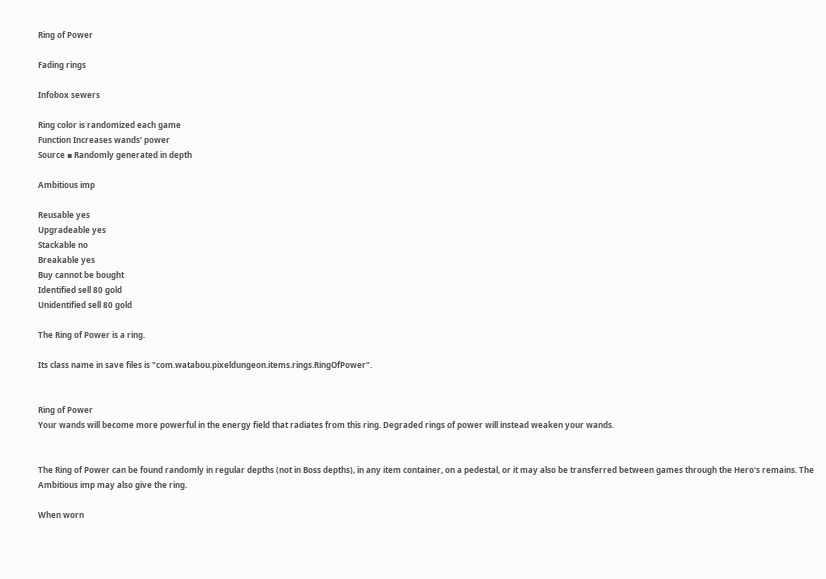Ring of Power

Fading rings

Infobox sewers

Ring color is randomized each game
Function Increases wands' power
Source ▪ Randomly generated in depth

Ambitious imp

Reusable yes
Upgradeable yes
Stackable no
Breakable yes
Buy cannot be bought
Identified sell 80 gold
Unidentified sell 80 gold

The Ring of Power is a ring.

Its class name in save files is "com.watabou.pixeldungeon.items.rings.RingOfPower".


Ring of Power
Your wands will become more powerful in the energy field that radiates from this ring. Degraded rings of power will instead weaken your wands.


The Ring of Power can be found randomly in regular depths (not in Boss depths), in any item container, on a pedestal, or it may also be transferred between games through the Hero's remains. The Ambitious imp may also give the ring.

When worn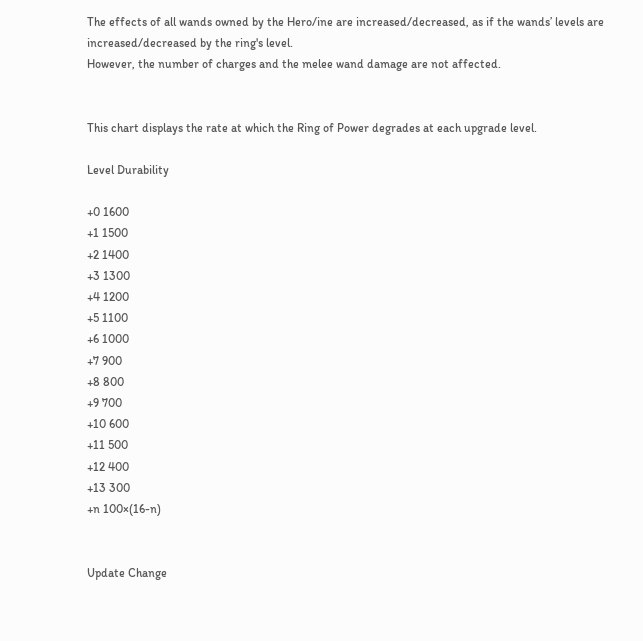The effects of all wands owned by the Hero/ine are increased/decreased, as if the wands’ levels are increased/decreased by the ring's level.
However, the number of charges and the melee wand damage are not affected.


This chart displays the rate at which the Ring of Power degrades at each upgrade level.

Level Durability

+0 1600
+1 1500
+2 1400
+3 1300
+4 1200
+5 1100
+6 1000
+7 900
+8 800
+9 700
+10 600
+11 500
+12 400
+13 300
+n 100×(16-n)


Update Change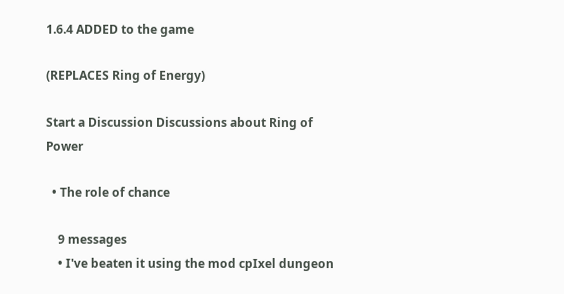1.6.4 ADDED to the game

(REPLACES Ring of Energy)

Start a Discussion Discussions about Ring of Power

  • The role of chance

    9 messages
    • I've beaten it using the mod cpIxel dungeon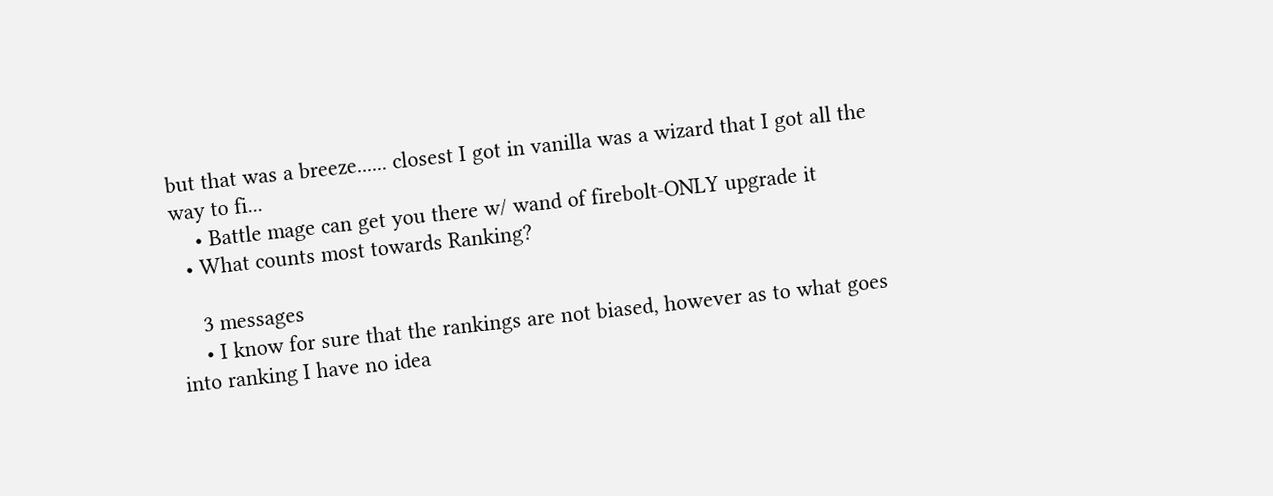but that was a breeze...... closest I got in vanilla was a wizard that I got all the way to fi...
    • Battle mage can get you there w/ wand of firebolt-ONLY upgrade it
  • What counts most towards Ranking?

    3 messages
    • I know for sure that the rankings are not biased, however as to what goes into ranking I have no idea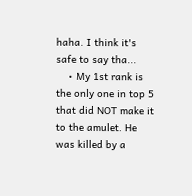haha. I think it's safe to say tha...
    • My 1st rank is the only one in top 5 that did NOT make it to the amulet. He was killed by a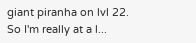giant piranha on lvl 22. So I'm really at a l...